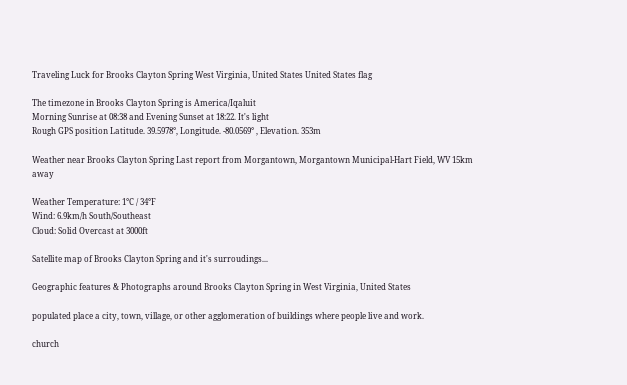Traveling Luck for Brooks Clayton Spring West Virginia, United States United States flag

The timezone in Brooks Clayton Spring is America/Iqaluit
Morning Sunrise at 08:38 and Evening Sunset at 18:22. It's light
Rough GPS position Latitude. 39.5978°, Longitude. -80.0569° , Elevation. 353m

Weather near Brooks Clayton Spring Last report from Morgantown, Morgantown Municipal-Hart Field, WV 15km away

Weather Temperature: 1°C / 34°F
Wind: 6.9km/h South/Southeast
Cloud: Solid Overcast at 3000ft

Satellite map of Brooks Clayton Spring and it's surroudings...

Geographic features & Photographs around Brooks Clayton Spring in West Virginia, United States

populated place a city, town, village, or other agglomeration of buildings where people live and work.

church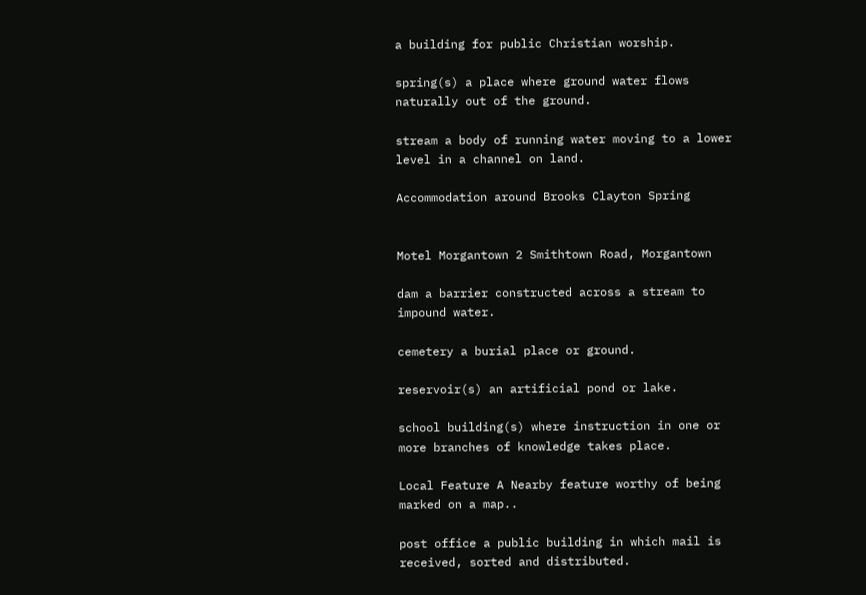a building for public Christian worship.

spring(s) a place where ground water flows naturally out of the ground.

stream a body of running water moving to a lower level in a channel on land.

Accommodation around Brooks Clayton Spring


Motel Morgantown 2 Smithtown Road, Morgantown

dam a barrier constructed across a stream to impound water.

cemetery a burial place or ground.

reservoir(s) an artificial pond or lake.

school building(s) where instruction in one or more branches of knowledge takes place.

Local Feature A Nearby feature worthy of being marked on a map..

post office a public building in which mail is received, sorted and distributed.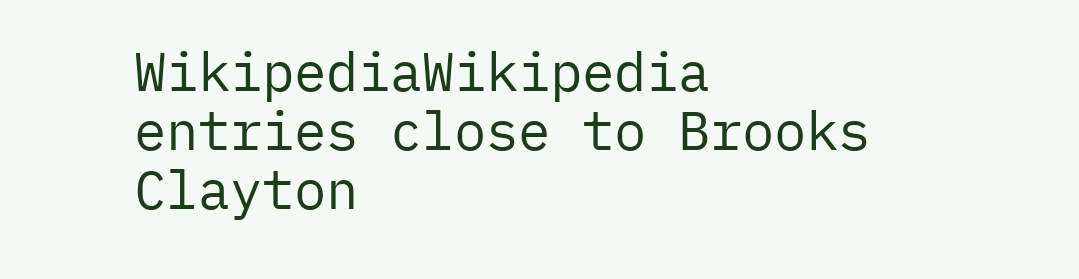WikipediaWikipedia entries close to Brooks Clayton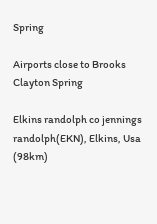Spring

Airports close to Brooks Clayton Spring

Elkins randolph co jennings randolph(EKN), Elkins, Usa (98km)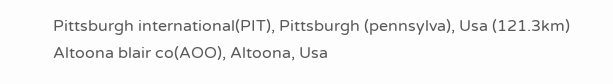Pittsburgh international(PIT), Pittsburgh (pennsylva), Usa (121.3km)
Altoona blair co(AOO), Altoona, Usa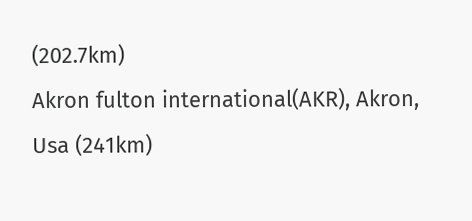(202.7km)
Akron fulton international(AKR), Akron, Usa (241km)